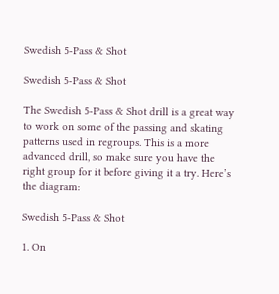Swedish 5-Pass & Shot

Swedish 5-Pass & Shot

The Swedish 5-Pass & Shot drill is a great way to work on some of the passing and skating patterns used in regroups. This is a more advanced drill, so make sure you have the right group for it before giving it a try. Here’s the diagram:

Swedish 5-Pass & Shot

1. On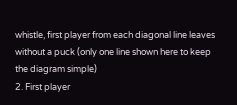whistle, first player from each diagonal line leaves without a puck (only one line shown here to keep the diagram simple)
2. First player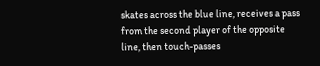skates across the blue line, receives a pass from the second player of the opposite line, then touch-passes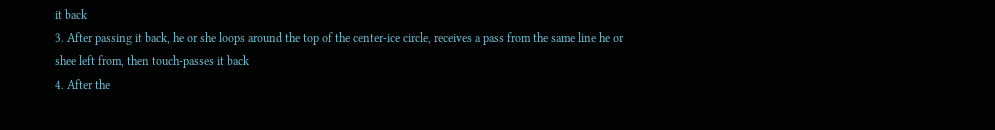it back
3. After passing it back, he or she loops around the top of the center-ice circle, receives a pass from the same line he or shee left from, then touch-passes it back
4. After the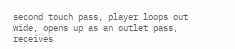second touch pass, player loops out wide, opens up as an outlet pass, receives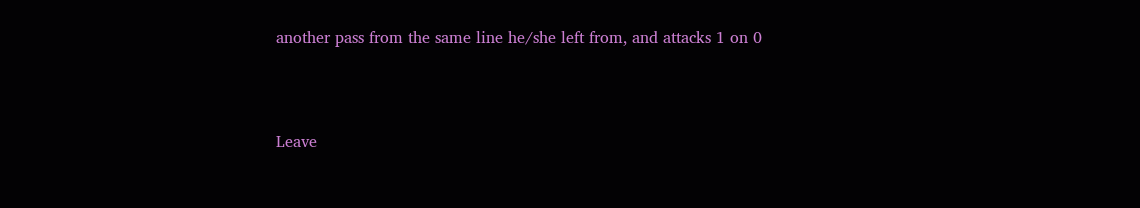another pass from the same line he/she left from, and attacks 1 on 0



Leave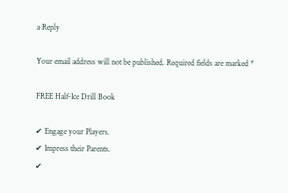a Reply

Your email address will not be published. Required fields are marked *

FREE Half-Ice Drill Book

✔ Engage your Players.
✔ Impress their Parents.
✔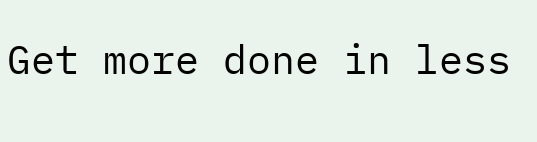Get more done in less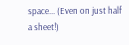space... (Even on just half a sheet!)